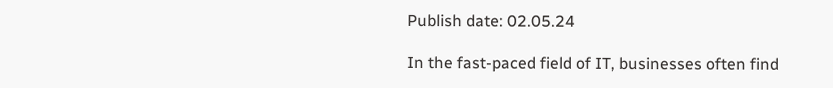Publish date: 02.05.24

In the fast-paced field of IT, businesses often find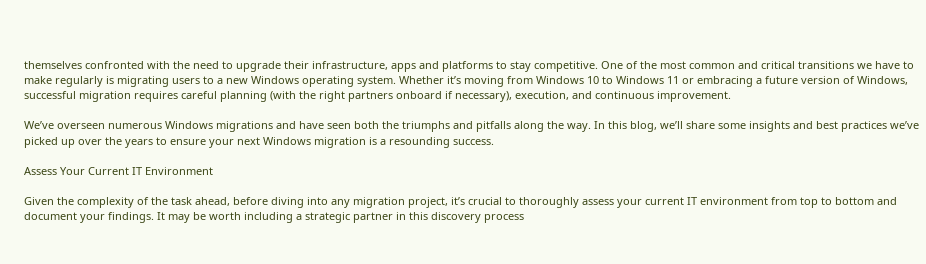themselves confronted with the need to upgrade their infrastructure, apps and platforms to stay competitive. One of the most common and critical transitions we have to make regularly is migrating users to a new Windows operating system. Whether it’s moving from Windows 10 to Windows 11 or embracing a future version of Windows, successful migration requires careful planning (with the right partners onboard if necessary), execution, and continuous improvement.

We’ve overseen numerous Windows migrations and have seen both the triumphs and pitfalls along the way. In this blog, we’ll share some insights and best practices we’ve picked up over the years to ensure your next Windows migration is a resounding success.

Assess Your Current IT Environment

Given the complexity of the task ahead, before diving into any migration project, it’s crucial to thoroughly assess your current IT environment from top to bottom and document your findings. It may be worth including a strategic partner in this discovery process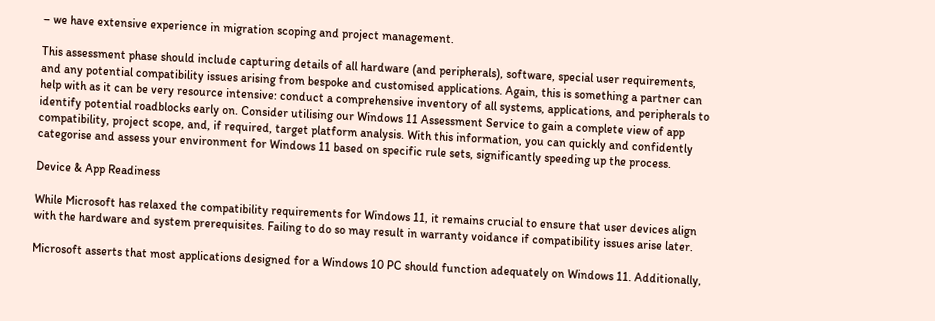– we have extensive experience in migration scoping and project management.

This assessment phase should include capturing details of all hardware (and peripherals), software, special user requirements, and any potential compatibility issues arising from bespoke and customised applications. Again, this is something a partner can help with as it can be very resource intensive: conduct a comprehensive inventory of all systems, applications, and peripherals to identify potential roadblocks early on. Consider utilising our Windows 11 Assessment Service to gain a complete view of app compatibility, project scope, and, if required, target platform analysis. With this information, you can quickly and confidently categorise and assess your environment for Windows 11 based on specific rule sets, significantly speeding up the process.

Device & App Readiness

While Microsoft has relaxed the compatibility requirements for Windows 11, it remains crucial to ensure that user devices align with the hardware and system prerequisites. Failing to do so may result in warranty voidance if compatibility issues arise later.

Microsoft asserts that most applications designed for a Windows 10 PC should function adequately on Windows 11. Additionally,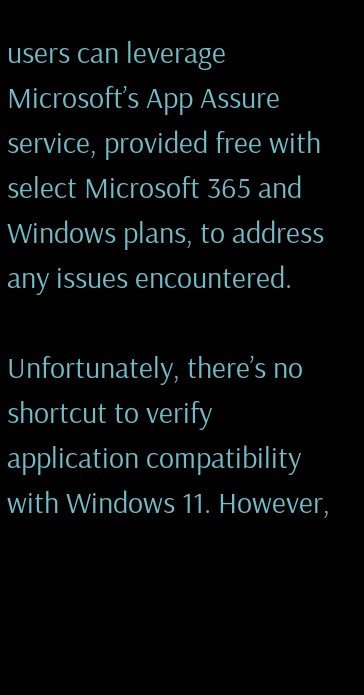users can leverage Microsoft’s App Assure service, provided free with select Microsoft 365 and Windows plans, to address any issues encountered.

Unfortunately, there’s no shortcut to verify application compatibility with Windows 11. However,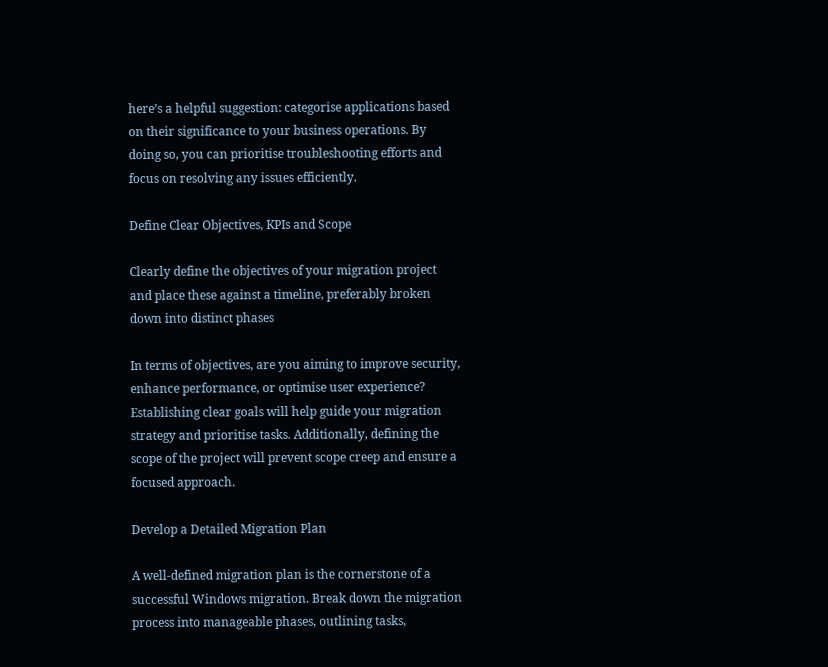here’s a helpful suggestion: categorise applications based on their significance to your business operations. By doing so, you can prioritise troubleshooting efforts and focus on resolving any issues efficiently.

Define Clear Objectives, KPIs and Scope

Clearly define the objectives of your migration project and place these against a timeline, preferably broken down into distinct phases

In terms of objectives, are you aiming to improve security, enhance performance, or optimise user experience? Establishing clear goals will help guide your migration strategy and prioritise tasks. Additionally, defining the scope of the project will prevent scope creep and ensure a focused approach.

Develop a Detailed Migration Plan

A well-defined migration plan is the cornerstone of a successful Windows migration. Break down the migration process into manageable phases, outlining tasks,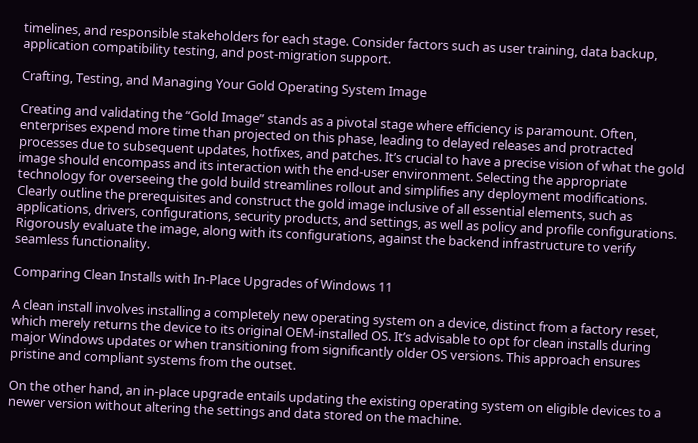timelines, and responsible stakeholders for each stage. Consider factors such as user training, data backup, application compatibility testing, and post-migration support.

Crafting, Testing, and Managing Your Gold Operating System Image

Creating and validating the “Gold Image” stands as a pivotal stage where efficiency is paramount. Often, enterprises expend more time than projected on this phase, leading to delayed releases and protracted processes due to subsequent updates, hotfixes, and patches. It’s crucial to have a precise vision of what the gold image should encompass and its interaction with the end-user environment. Selecting the appropriate technology for overseeing the gold build streamlines rollout and simplifies any deployment modifications. Clearly outline the prerequisites and construct the gold image inclusive of all essential elements, such as applications, drivers, configurations, security products, and settings, as well as policy and profile configurations. Rigorously evaluate the image, along with its configurations, against the backend infrastructure to verify seamless functionality.

Comparing Clean Installs with In-Place Upgrades of Windows 11

A clean install involves installing a completely new operating system on a device, distinct from a factory reset, which merely returns the device to its original OEM-installed OS. It’s advisable to opt for clean installs during major Windows updates or when transitioning from significantly older OS versions. This approach ensures pristine and compliant systems from the outset.

On the other hand, an in-place upgrade entails updating the existing operating system on eligible devices to a newer version without altering the settings and data stored on the machine.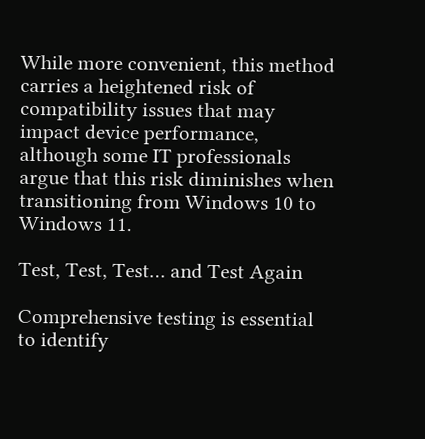While more convenient, this method carries a heightened risk of compatibility issues that may impact device performance, although some IT professionals argue that this risk diminishes when transitioning from Windows 10 to Windows 11.

Test, Test, Test… and Test Again

Comprehensive testing is essential to identify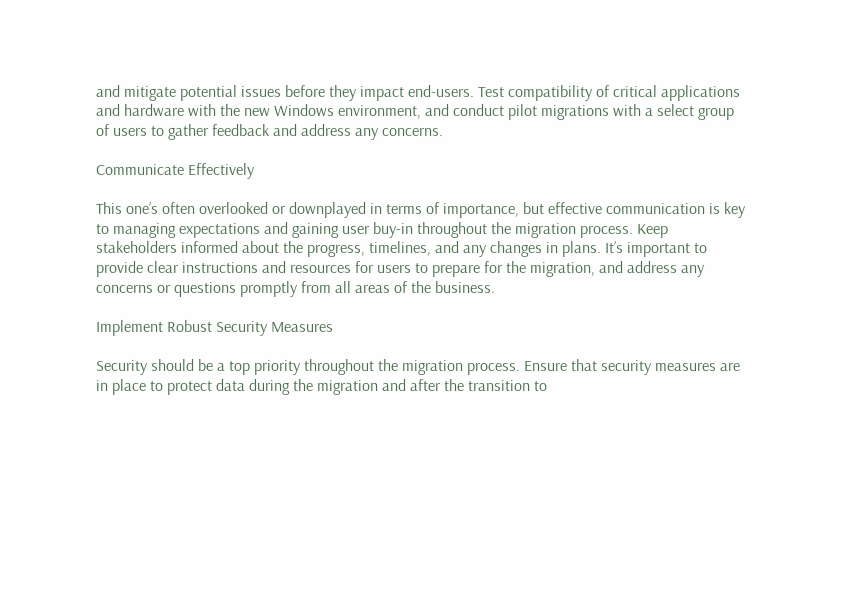and mitigate potential issues before they impact end-users. Test compatibility of critical applications and hardware with the new Windows environment, and conduct pilot migrations with a select group of users to gather feedback and address any concerns.

Communicate Effectively

This one’s often overlooked or downplayed in terms of importance, but effective communication is key to managing expectations and gaining user buy-in throughout the migration process. Keep stakeholders informed about the progress, timelines, and any changes in plans. It’s important to provide clear instructions and resources for users to prepare for the migration, and address any concerns or questions promptly from all areas of the business.

Implement Robust Security Measures

Security should be a top priority throughout the migration process. Ensure that security measures are in place to protect data during the migration and after the transition to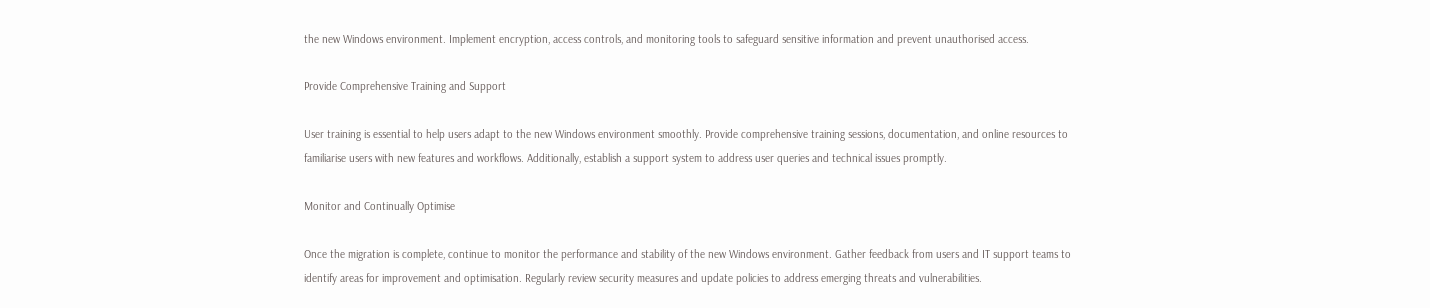the new Windows environment. Implement encryption, access controls, and monitoring tools to safeguard sensitive information and prevent unauthorised access.

Provide Comprehensive Training and Support

User training is essential to help users adapt to the new Windows environment smoothly. Provide comprehensive training sessions, documentation, and online resources to familiarise users with new features and workflows. Additionally, establish a support system to address user queries and technical issues promptly.

Monitor and Continually Optimise

Once the migration is complete, continue to monitor the performance and stability of the new Windows environment. Gather feedback from users and IT support teams to identify areas for improvement and optimisation. Regularly review security measures and update policies to address emerging threats and vulnerabilities.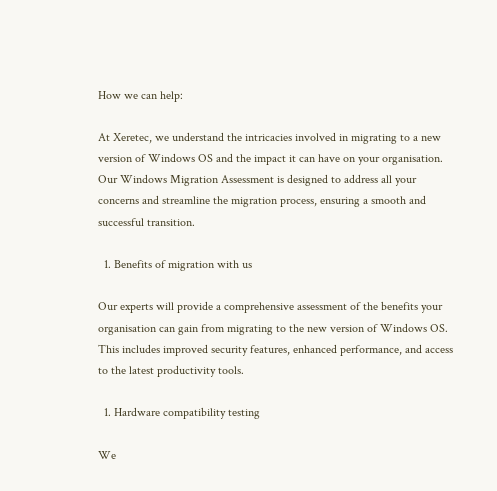How we can help:

At Xeretec, we understand the intricacies involved in migrating to a new version of Windows OS and the impact it can have on your organisation. Our Windows Migration Assessment is designed to address all your concerns and streamline the migration process, ensuring a smooth and successful transition.

  1. Benefits of migration with us

Our experts will provide a comprehensive assessment of the benefits your organisation can gain from migrating to the new version of Windows OS. This includes improved security features, enhanced performance, and access to the latest productivity tools.

  1. Hardware compatibility testing

We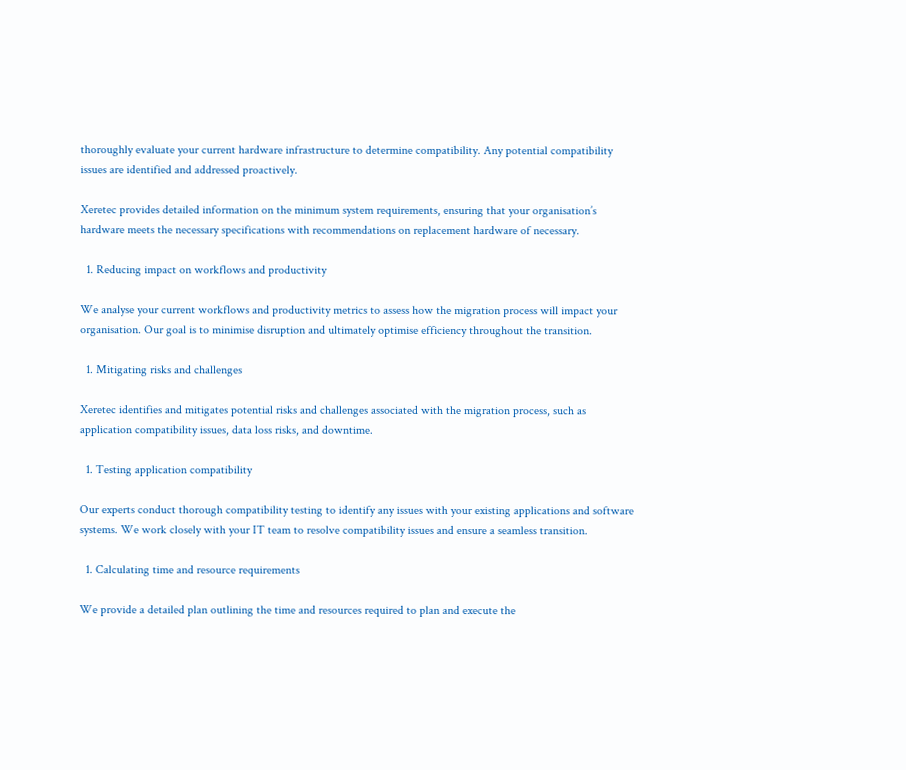thoroughly evaluate your current hardware infrastructure to determine compatibility. Any potential compatibility issues are identified and addressed proactively.

Xeretec provides detailed information on the minimum system requirements, ensuring that your organisation’s hardware meets the necessary specifications with recommendations on replacement hardware of necessary.

  1. Reducing impact on workflows and productivity

We analyse your current workflows and productivity metrics to assess how the migration process will impact your organisation. Our goal is to minimise disruption and ultimately optimise efficiency throughout the transition.

  1. Mitigating risks and challenges

Xeretec identifies and mitigates potential risks and challenges associated with the migration process, such as application compatibility issues, data loss risks, and downtime.

  1. Testing application compatibility

Our experts conduct thorough compatibility testing to identify any issues with your existing applications and software systems. We work closely with your IT team to resolve compatibility issues and ensure a seamless transition.

  1. Calculating time and resource requirements

We provide a detailed plan outlining the time and resources required to plan and execute the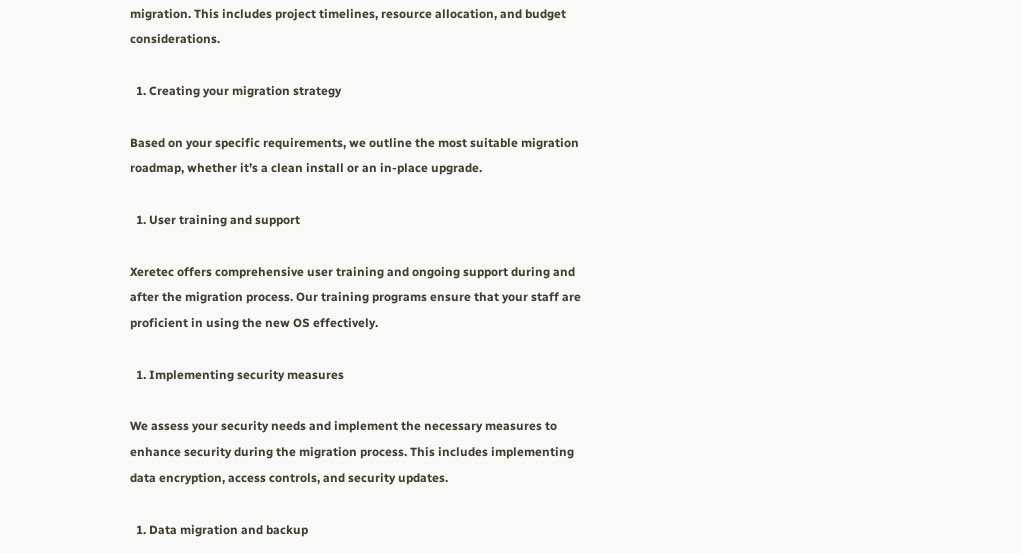migration. This includes project timelines, resource allocation, and budget considerations.

  1. Creating your migration strategy

Based on your specific requirements, we outline the most suitable migration roadmap, whether it’s a clean install or an in-place upgrade.

  1. User training and support

Xeretec offers comprehensive user training and ongoing support during and after the migration process. Our training programs ensure that your staff are proficient in using the new OS effectively.

  1. Implementing security measures

We assess your security needs and implement the necessary measures to enhance security during the migration process. This includes implementing data encryption, access controls, and security updates.

  1. Data migration and backup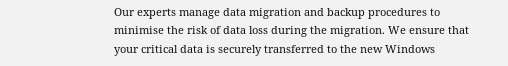Our experts manage data migration and backup procedures to minimise the risk of data loss during the migration. We ensure that your critical data is securely transferred to the new Windows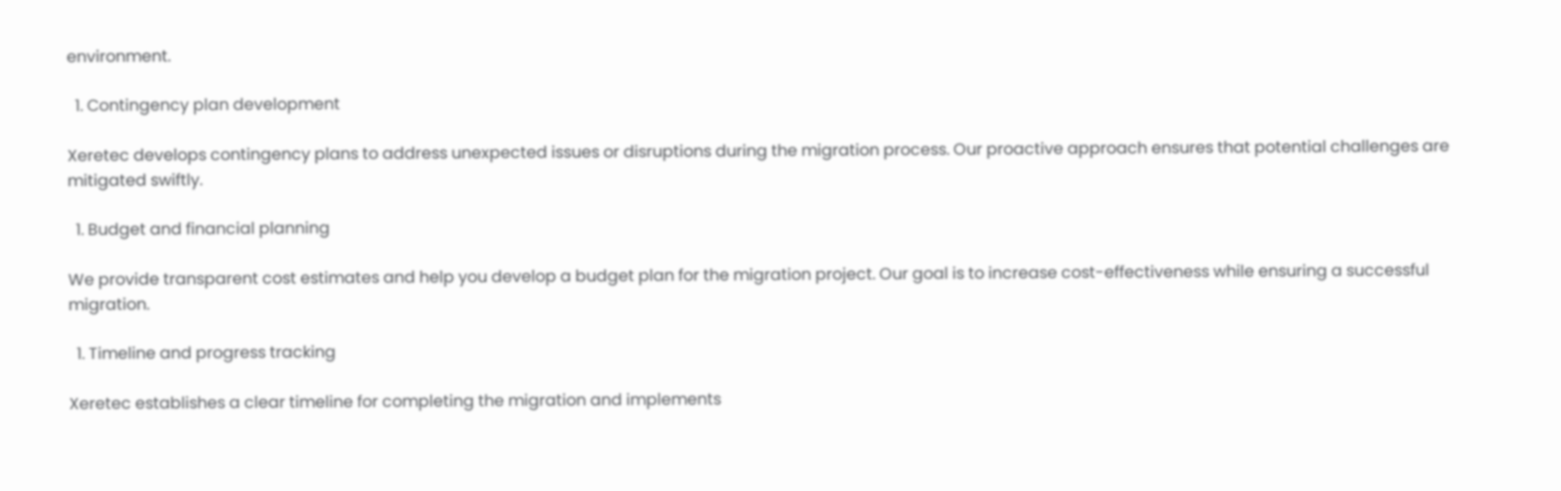environment.

  1. Contingency plan development

Xeretec develops contingency plans to address unexpected issues or disruptions during the migration process. Our proactive approach ensures that potential challenges are mitigated swiftly.

  1. Budget and financial planning

We provide transparent cost estimates and help you develop a budget plan for the migration project. Our goal is to increase cost-effectiveness while ensuring a successful migration.

  1. Timeline and progress tracking

Xeretec establishes a clear timeline for completing the migration and implements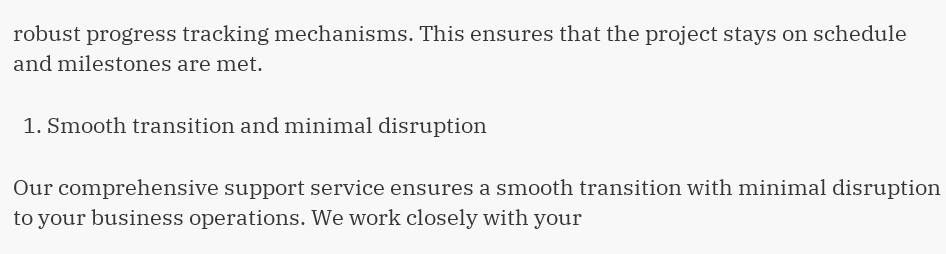robust progress tracking mechanisms. This ensures that the project stays on schedule and milestones are met.

  1. Smooth transition and minimal disruption

Our comprehensive support service ensures a smooth transition with minimal disruption to your business operations. We work closely with your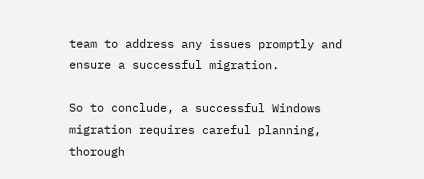team to address any issues promptly and ensure a successful migration.

So to conclude, a successful Windows migration requires careful planning, thorough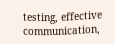testing, effective communication,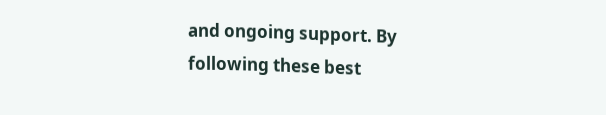and ongoing support. By following these best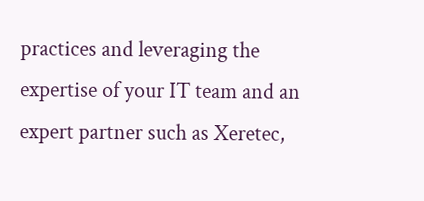practices and leveraging the expertise of your IT team and an expert partner such as Xeretec,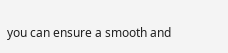you can ensure a smooth and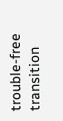trouble-free transition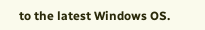to the latest Windows OS.